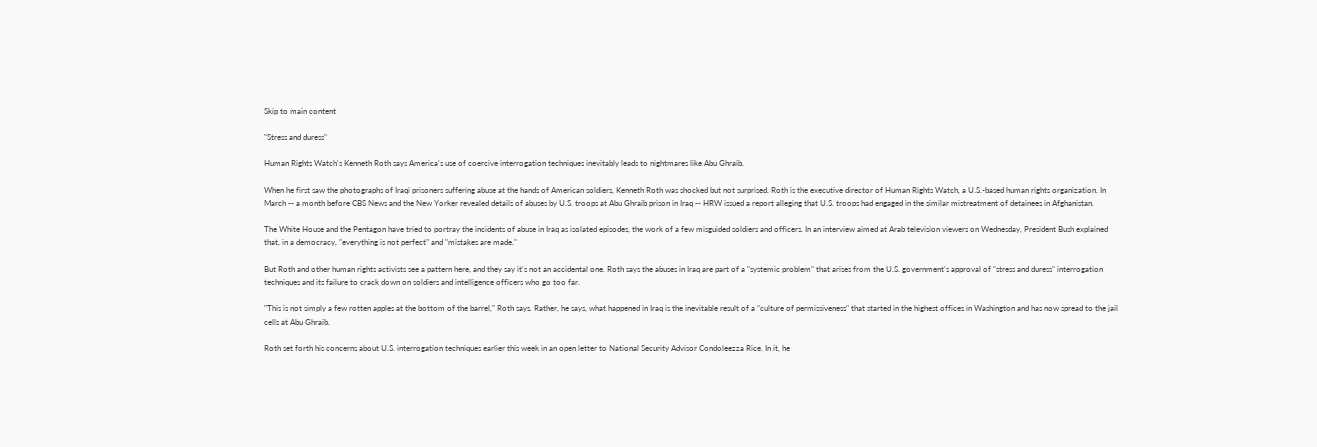Skip to main content

"Stress and duress"

Human Rights Watch's Kenneth Roth says America's use of coercive interrogation techniques inevitably leads to nightmares like Abu Ghraib.

When he first saw the photographs of Iraqi prisoners suffering abuse at the hands of American soldiers, Kenneth Roth was shocked but not surprised. Roth is the executive director of Human Rights Watch, a U.S.-based human rights organization. In March -- a month before CBS News and the New Yorker revealed details of abuses by U.S. troops at Abu Ghraib prison in Iraq -- HRW issued a report alleging that U.S. troops had engaged in the similar mistreatment of detainees in Afghanistan.

The White House and the Pentagon have tried to portray the incidents of abuse in Iraq as isolated episodes, the work of a few misguided soldiers and officers. In an interview aimed at Arab television viewers on Wednesday, President Bush explained that, in a democracy, "everything is not perfect" and "mistakes are made."

But Roth and other human rights activists see a pattern here, and they say it's not an accidental one. Roth says the abuses in Iraq are part of a "systemic problem" that arises from the U.S. government's approval of "stress and duress" interrogation techniques and its failure to crack down on soldiers and intelligence officers who go too far.

"This is not simply a few rotten apples at the bottom of the barrel," Roth says. Rather, he says, what happened in Iraq is the inevitable result of a "culture of permissiveness" that started in the highest offices in Washington and has now spread to the jail cells at Abu Ghraib.

Roth set forth his concerns about U.S. interrogation techniques earlier this week in an open letter to National Security Advisor Condoleezza Rice. In it, he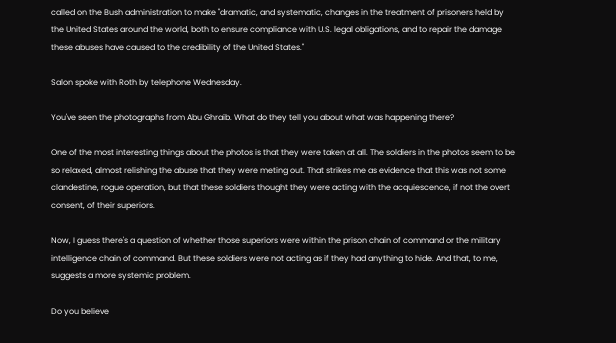called on the Bush administration to make "dramatic, and systematic, changes in the treatment of prisoners held by the United States around the world, both to ensure compliance with U.S. legal obligations, and to repair the damage these abuses have caused to the credibility of the United States."

Salon spoke with Roth by telephone Wednesday.

You've seen the photographs from Abu Ghraib. What do they tell you about what was happening there?

One of the most interesting things about the photos is that they were taken at all. The soldiers in the photos seem to be so relaxed, almost relishing the abuse that they were meting out. That strikes me as evidence that this was not some clandestine, rogue operation, but that these soldiers thought they were acting with the acquiescence, if not the overt consent, of their superiors.

Now, I guess there's a question of whether those superiors were within the prison chain of command or the military intelligence chain of command. But these soldiers were not acting as if they had anything to hide. And that, to me, suggests a more systemic problem.

Do you believe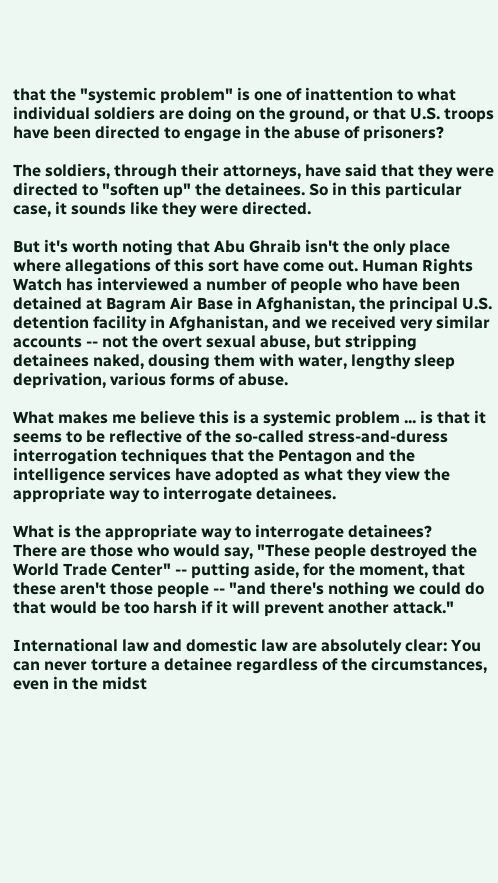that the "systemic problem" is one of inattention to what individual soldiers are doing on the ground, or that U.S. troops have been directed to engage in the abuse of prisoners?

The soldiers, through their attorneys, have said that they were directed to "soften up" the detainees. So in this particular case, it sounds like they were directed.

But it's worth noting that Abu Ghraib isn't the only place where allegations of this sort have come out. Human Rights Watch has interviewed a number of people who have been detained at Bagram Air Base in Afghanistan, the principal U.S. detention facility in Afghanistan, and we received very similar accounts -- not the overt sexual abuse, but stripping detainees naked, dousing them with water, lengthy sleep deprivation, various forms of abuse.

What makes me believe this is a systemic problem ... is that it seems to be reflective of the so-called stress-and-duress interrogation techniques that the Pentagon and the intelligence services have adopted as what they view the appropriate way to interrogate detainees.

What is the appropriate way to interrogate detainees?
There are those who would say, "These people destroyed the World Trade Center" -- putting aside, for the moment, that these aren't those people -- "and there's nothing we could do that would be too harsh if it will prevent another attack."

International law and domestic law are absolutely clear: You can never torture a detainee regardless of the circumstances, even in the midst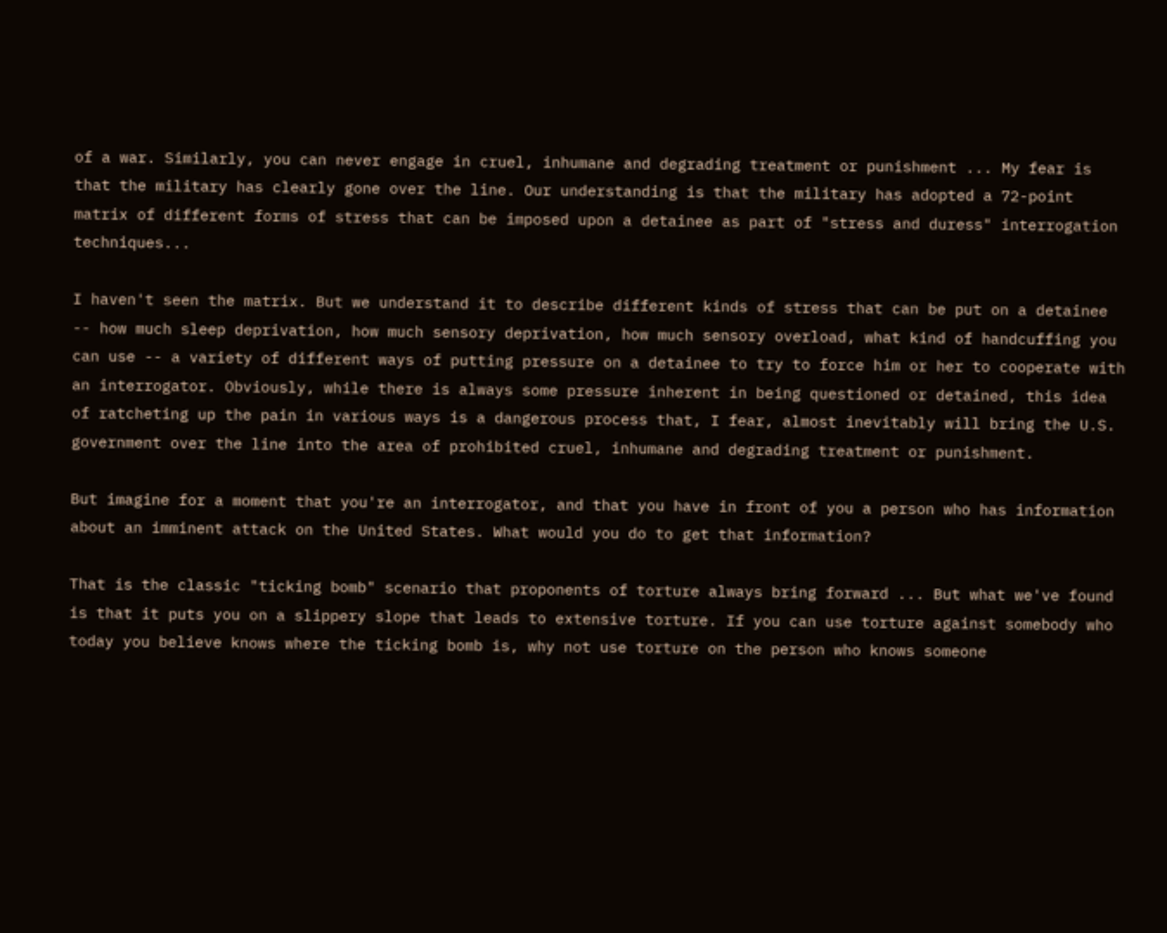of a war. Similarly, you can never engage in cruel, inhumane and degrading treatment or punishment ... My fear is that the military has clearly gone over the line. Our understanding is that the military has adopted a 72-point matrix of different forms of stress that can be imposed upon a detainee as part of "stress and duress" interrogation techniques...

I haven't seen the matrix. But we understand it to describe different kinds of stress that can be put on a detainee -- how much sleep deprivation, how much sensory deprivation, how much sensory overload, what kind of handcuffing you can use -- a variety of different ways of putting pressure on a detainee to try to force him or her to cooperate with an interrogator. Obviously, while there is always some pressure inherent in being questioned or detained, this idea of ratcheting up the pain in various ways is a dangerous process that, I fear, almost inevitably will bring the U.S. government over the line into the area of prohibited cruel, inhumane and degrading treatment or punishment.

But imagine for a moment that you're an interrogator, and that you have in front of you a person who has information about an imminent attack on the United States. What would you do to get that information?

That is the classic "ticking bomb" scenario that proponents of torture always bring forward ... But what we've found is that it puts you on a slippery slope that leads to extensive torture. If you can use torture against somebody who today you believe knows where the ticking bomb is, why not use torture on the person who knows someone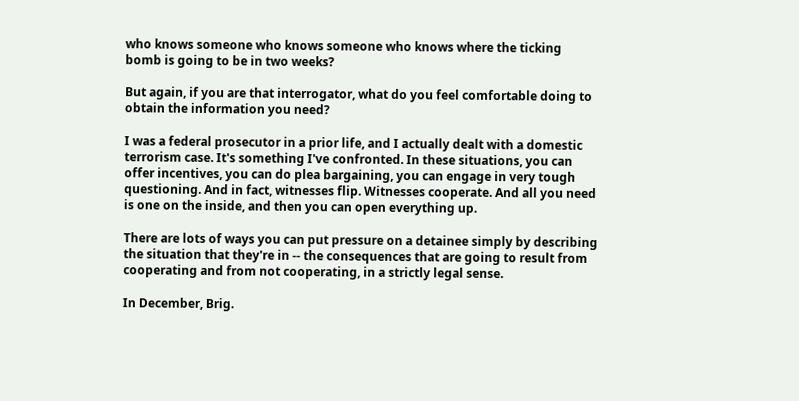who knows someone who knows someone who knows where the ticking bomb is going to be in two weeks?

But again, if you are that interrogator, what do you feel comfortable doing to obtain the information you need?

I was a federal prosecutor in a prior life, and I actually dealt with a domestic terrorism case. It's something I've confronted. In these situations, you can offer incentives, you can do plea bargaining, you can engage in very tough questioning. And in fact, witnesses flip. Witnesses cooperate. And all you need is one on the inside, and then you can open everything up.

There are lots of ways you can put pressure on a detainee simply by describing the situation that they're in -- the consequences that are going to result from cooperating and from not cooperating, in a strictly legal sense.

In December, Brig.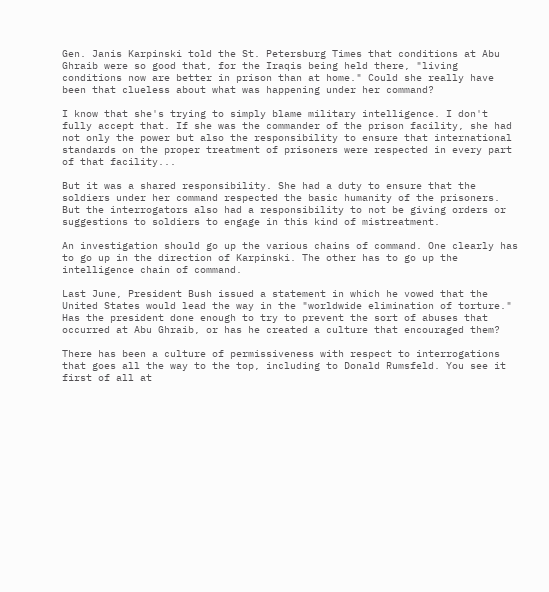Gen. Janis Karpinski told the St. Petersburg Times that conditions at Abu Ghraib were so good that, for the Iraqis being held there, "living conditions now are better in prison than at home." Could she really have been that clueless about what was happening under her command?

I know that she's trying to simply blame military intelligence. I don't fully accept that. If she was the commander of the prison facility, she had not only the power but also the responsibility to ensure that international standards on the proper treatment of prisoners were respected in every part of that facility...

But it was a shared responsibility. She had a duty to ensure that the soldiers under her command respected the basic humanity of the prisoners. But the interrogators also had a responsibility to not be giving orders or suggestions to soldiers to engage in this kind of mistreatment.

An investigation should go up the various chains of command. One clearly has to go up in the direction of Karpinski. The other has to go up the intelligence chain of command.

Last June, President Bush issued a statement in which he vowed that the United States would lead the way in the "worldwide elimination of torture." Has the president done enough to try to prevent the sort of abuses that occurred at Abu Ghraib, or has he created a culture that encouraged them?

There has been a culture of permissiveness with respect to interrogations that goes all the way to the top, including to Donald Rumsfeld. You see it first of all at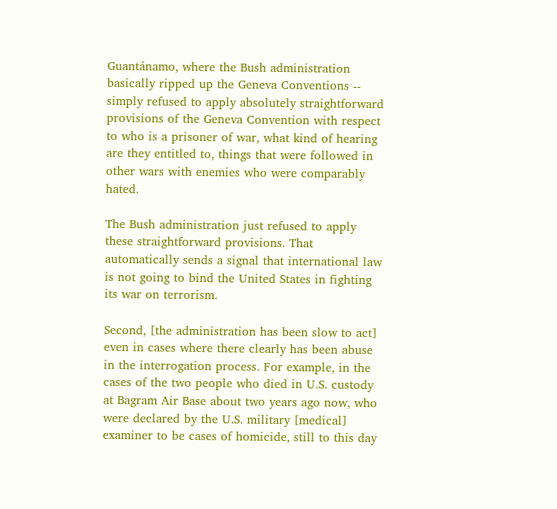Guantánamo, where the Bush administration basically ripped up the Geneva Conventions -- simply refused to apply absolutely straightforward provisions of the Geneva Convention with respect to who is a prisoner of war, what kind of hearing are they entitled to, things that were followed in other wars with enemies who were comparably hated.

The Bush administration just refused to apply these straightforward provisions. That automatically sends a signal that international law is not going to bind the United States in fighting its war on terrorism.

Second, [the administration has been slow to act] even in cases where there clearly has been abuse in the interrogation process. For example, in the cases of the two people who died in U.S. custody at Bagram Air Base about two years ago now, who were declared by the U.S. military [medical] examiner to be cases of homicide, still to this day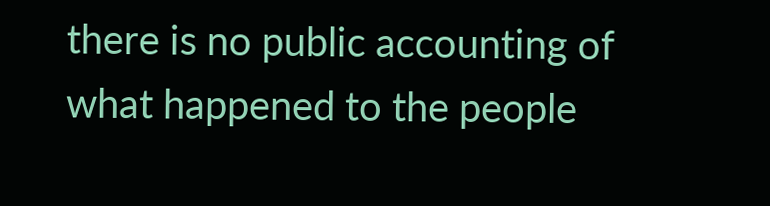there is no public accounting of what happened to the people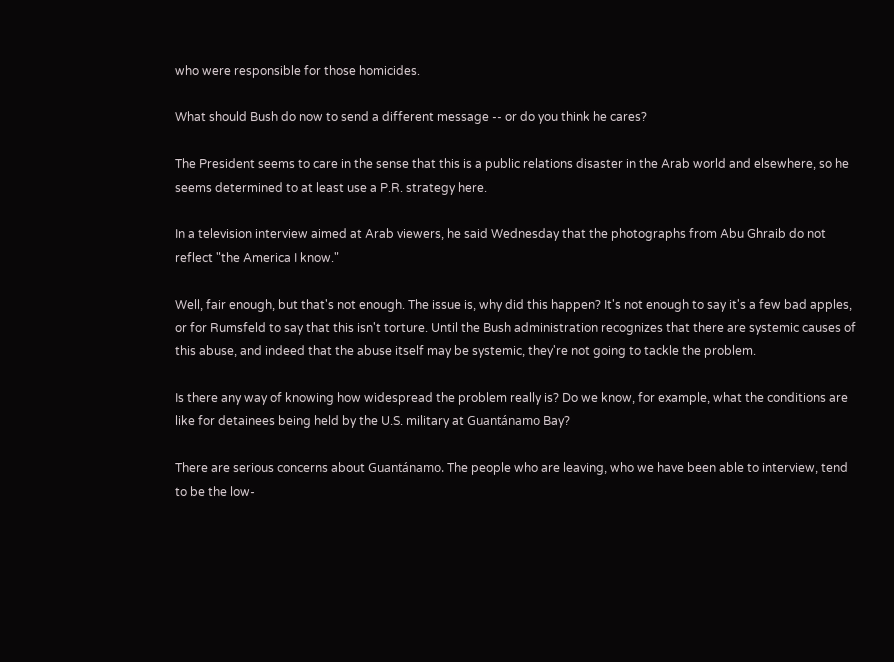who were responsible for those homicides.

What should Bush do now to send a different message -- or do you think he cares?

The President seems to care in the sense that this is a public relations disaster in the Arab world and elsewhere, so he seems determined to at least use a P.R. strategy here.

In a television interview aimed at Arab viewers, he said Wednesday that the photographs from Abu Ghraib do not reflect "the America I know."

Well, fair enough, but that's not enough. The issue is, why did this happen? It's not enough to say it's a few bad apples, or for Rumsfeld to say that this isn't torture. Until the Bush administration recognizes that there are systemic causes of this abuse, and indeed that the abuse itself may be systemic, they're not going to tackle the problem.

Is there any way of knowing how widespread the problem really is? Do we know, for example, what the conditions are like for detainees being held by the U.S. military at Guantánamo Bay?

There are serious concerns about Guantánamo. The people who are leaving, who we have been able to interview, tend to be the low-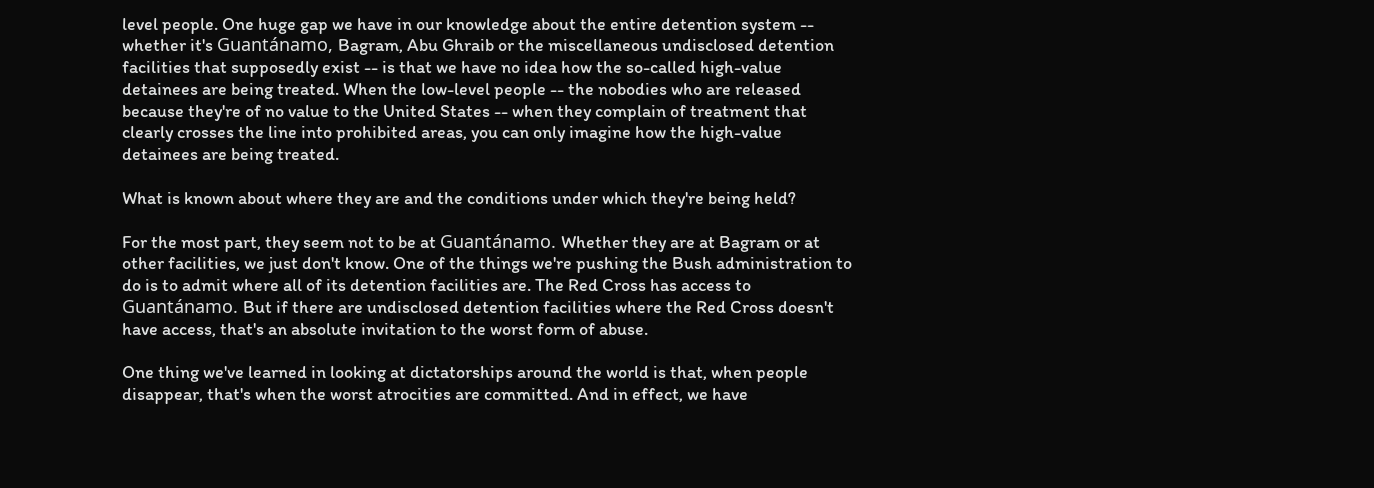level people. One huge gap we have in our knowledge about the entire detention system -- whether it's Guantánamo, Bagram, Abu Ghraib or the miscellaneous undisclosed detention facilities that supposedly exist -- is that we have no idea how the so-called high-value detainees are being treated. When the low-level people -- the nobodies who are released because they're of no value to the United States -- when they complain of treatment that clearly crosses the line into prohibited areas, you can only imagine how the high-value detainees are being treated.

What is known about where they are and the conditions under which they're being held?

For the most part, they seem not to be at Guantánamo. Whether they are at Bagram or at other facilities, we just don't know. One of the things we're pushing the Bush administration to do is to admit where all of its detention facilities are. The Red Cross has access to Guantánamo. But if there are undisclosed detention facilities where the Red Cross doesn't have access, that's an absolute invitation to the worst form of abuse.

One thing we've learned in looking at dictatorships around the world is that, when people disappear, that's when the worst atrocities are committed. And in effect, we have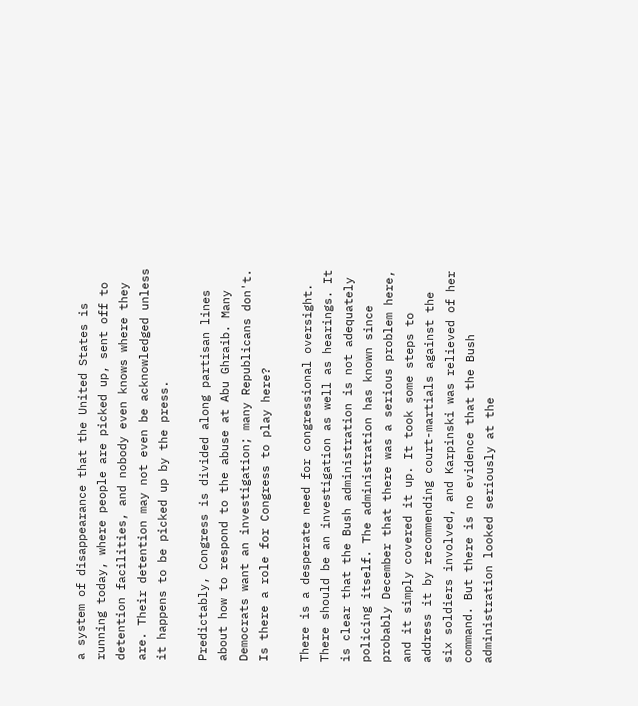a system of disappearance that the United States is running today, where people are picked up, sent off to detention facilities, and nobody even knows where they are. Their detention may not even be acknowledged unless it happens to be picked up by the press.

Predictably, Congress is divided along partisan lines about how to respond to the abuse at Abu Ghraib. Many Democrats want an investigation; many Republicans don't. Is there a role for Congress to play here?

There is a desperate need for congressional oversight. There should be an investigation as well as hearings. It is clear that the Bush administration is not adequately policing itself. The administration has known since probably December that there was a serious problem here, and it simply covered it up. It took some steps to address it by recommending court-martials against the six soldiers involved, and Karpinski was relieved of her command. But there is no evidence that the Bush administration looked seriously at the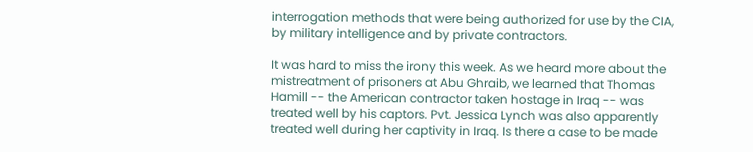interrogation methods that were being authorized for use by the CIA, by military intelligence and by private contractors.

It was hard to miss the irony this week. As we heard more about the mistreatment of prisoners at Abu Ghraib, we learned that Thomas Hamill -- the American contractor taken hostage in Iraq -- was treated well by his captors. Pvt. Jessica Lynch was also apparently treated well during her captivity in Iraq. Is there a case to be made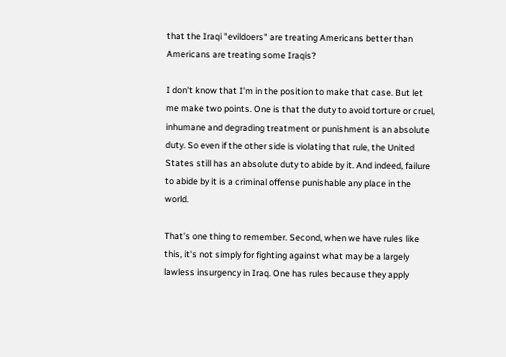that the Iraqi "evildoers" are treating Americans better than Americans are treating some Iraqis?

I don't know that I'm in the position to make that case. But let me make two points. One is that the duty to avoid torture or cruel, inhumane and degrading treatment or punishment is an absolute duty. So even if the other side is violating that rule, the United States still has an absolute duty to abide by it. And indeed, failure to abide by it is a criminal offense punishable any place in the world.

That's one thing to remember. Second, when we have rules like this, it's not simply for fighting against what may be a largely lawless insurgency in Iraq. One has rules because they apply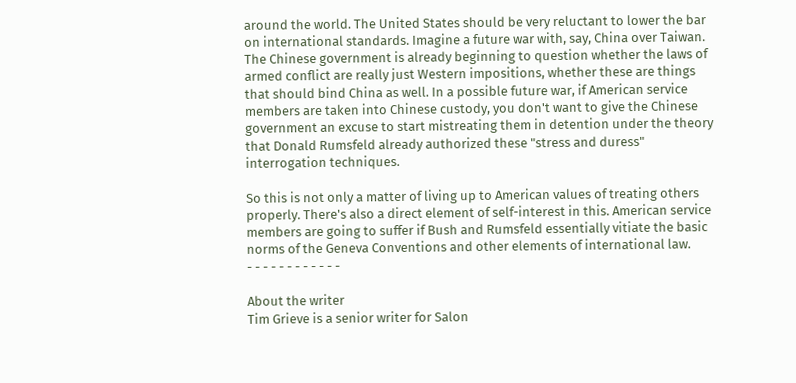around the world. The United States should be very reluctant to lower the bar on international standards. Imagine a future war with, say, China over Taiwan. The Chinese government is already beginning to question whether the laws of armed conflict are really just Western impositions, whether these are things that should bind China as well. In a possible future war, if American service members are taken into Chinese custody, you don't want to give the Chinese government an excuse to start mistreating them in detention under the theory that Donald Rumsfeld already authorized these "stress and duress" interrogation techniques.

So this is not only a matter of living up to American values of treating others properly. There's also a direct element of self-interest in this. American service members are going to suffer if Bush and Rumsfeld essentially vitiate the basic norms of the Geneva Conventions and other elements of international law.
- - - - - - - - - - - -

About the writer
Tim Grieve is a senior writer for Salon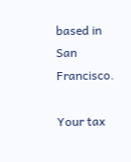based in San Francisco.

Your tax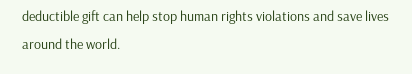deductible gift can help stop human rights violations and save lives around the world.